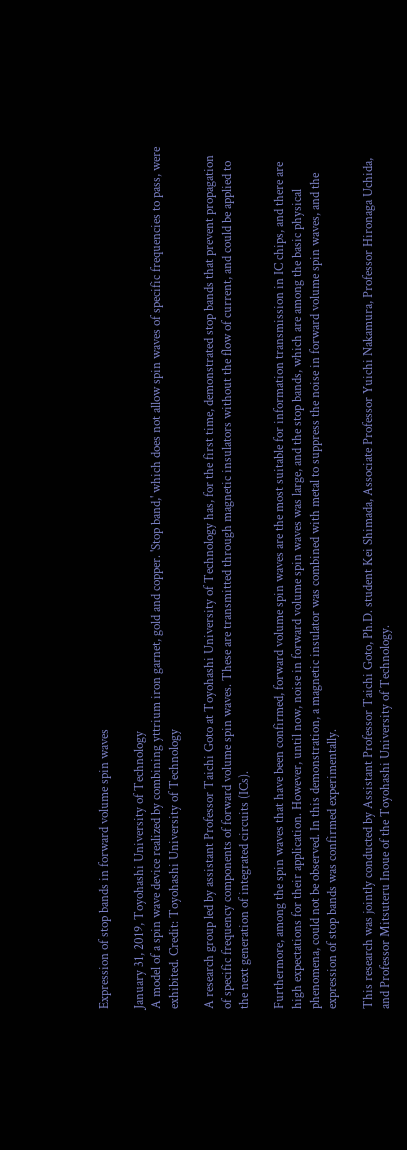Expression of stop bands in forward volume spin waves

January 31, 2019, Toyohashi University of Technology
A model of a spin wave device realized by combining yttrium iron garnet, gold and copper. 'Stop band,' which does not allow spin waves of specific frequencies to pass, were exhibited. Credit: Toyohashi University of Technology

A research group led by assistant Professor Taichi Goto at Toyohashi University of Technology has, for the first time, demonstrated stop bands that prevent propagation of specific frequency components of forward volume spin waves. These are transmitted through magnetic insulators without the flow of current, and could be applied to the next generation of integrated circuits (ICs).

Furthermore, among the spin waves that have been confirmed, forward volume spin waves are the most suitable for information transmission in IC chips, and there are high expectations for their application. However, until now, noise in forward volume spin waves was large, and the stop bands, which are among the basic physical phenomena, could not be observed. In this demonstration, a magnetic insulator was combined with metal to suppress the noise in forward volume spin waves, and the expression of stop bands was confirmed experimentally.

This research was jointly conducted by Assistant Professor Taichi Goto, Ph.D. student Kei Shimada, Associate Professor Yuichi Nakamura, Professor Hironaga Uchida, and Professor Mitsuteru Inoue of the Toyohashi University of Technology.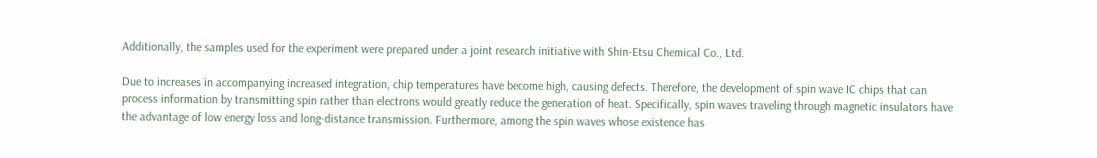Additionally, the samples used for the experiment were prepared under a joint research initiative with Shin-Etsu Chemical Co., Ltd.

Due to increases in accompanying increased integration, chip temperatures have become high, causing defects. Therefore, the development of spin wave IC chips that can process information by transmitting spin rather than electrons would greatly reduce the generation of heat. Specifically, spin waves traveling through magnetic insulators have the advantage of low energy loss and long-distance transmission. Furthermore, among the spin waves whose existence has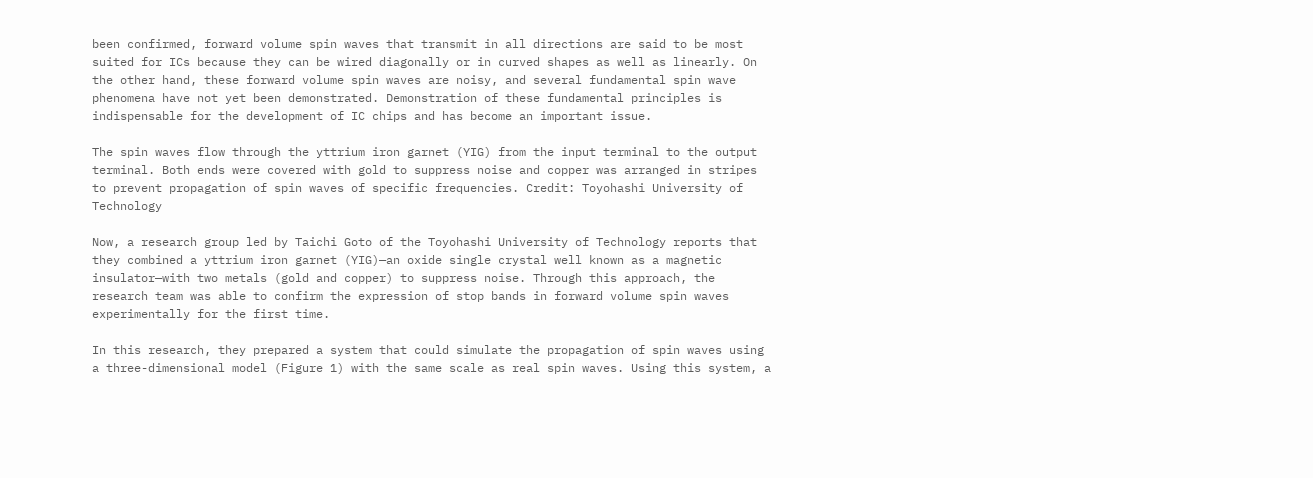been confirmed, forward volume spin waves that transmit in all directions are said to be most suited for ICs because they can be wired diagonally or in curved shapes as well as linearly. On the other hand, these forward volume spin waves are noisy, and several fundamental spin wave phenomena have not yet been demonstrated. Demonstration of these fundamental principles is indispensable for the development of IC chips and has become an important issue.

The spin waves flow through the yttrium iron garnet (YIG) from the input terminal to the output terminal. Both ends were covered with gold to suppress noise and copper was arranged in stripes to prevent propagation of spin waves of specific frequencies. Credit: Toyohashi University of Technology

Now, a research group led by Taichi Goto of the Toyohashi University of Technology reports that they combined a yttrium iron garnet (YIG)—an oxide single crystal well known as a magnetic insulator—with two metals (gold and copper) to suppress noise. Through this approach, the research team was able to confirm the expression of stop bands in forward volume spin waves experimentally for the first time.

In this research, they prepared a system that could simulate the propagation of spin waves using a three-dimensional model (Figure 1) with the same scale as real spin waves. Using this system, a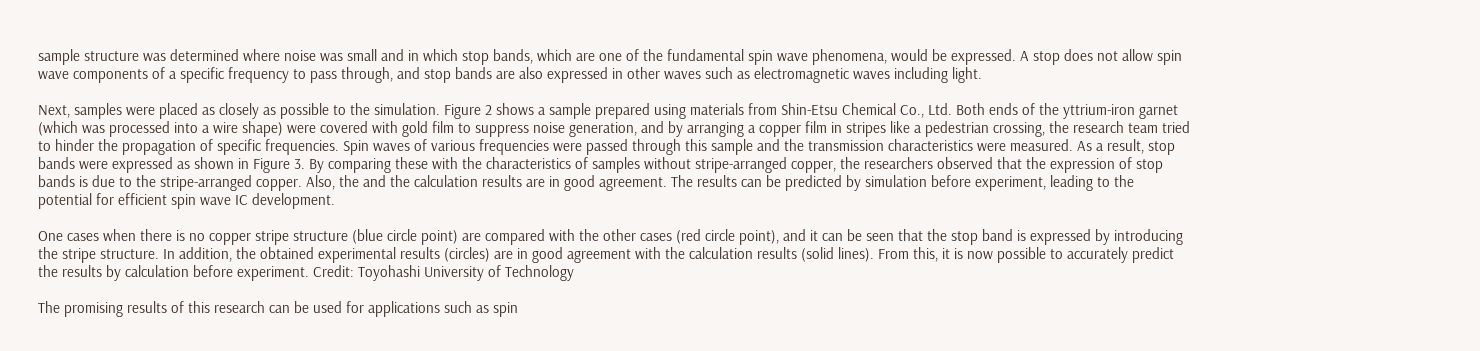sample structure was determined where noise was small and in which stop bands, which are one of the fundamental spin wave phenomena, would be expressed. A stop does not allow spin wave components of a specific frequency to pass through, and stop bands are also expressed in other waves such as electromagnetic waves including light.

Next, samples were placed as closely as possible to the simulation. Figure 2 shows a sample prepared using materials from Shin-Etsu Chemical Co., Ltd. Both ends of the yttrium-iron garnet (which was processed into a wire shape) were covered with gold film to suppress noise generation, and by arranging a copper film in stripes like a pedestrian crossing, the research team tried to hinder the propagation of specific frequencies. Spin waves of various frequencies were passed through this sample and the transmission characteristics were measured. As a result, stop bands were expressed as shown in Figure 3. By comparing these with the characteristics of samples without stripe-arranged copper, the researchers observed that the expression of stop bands is due to the stripe-arranged copper. Also, the and the calculation results are in good agreement. The results can be predicted by simulation before experiment, leading to the potential for efficient spin wave IC development.

One cases when there is no copper stripe structure (blue circle point) are compared with the other cases (red circle point), and it can be seen that the stop band is expressed by introducing the stripe structure. In addition, the obtained experimental results (circles) are in good agreement with the calculation results (solid lines). From this, it is now possible to accurately predict the results by calculation before experiment. Credit: Toyohashi University of Technology

The promising results of this research can be used for applications such as spin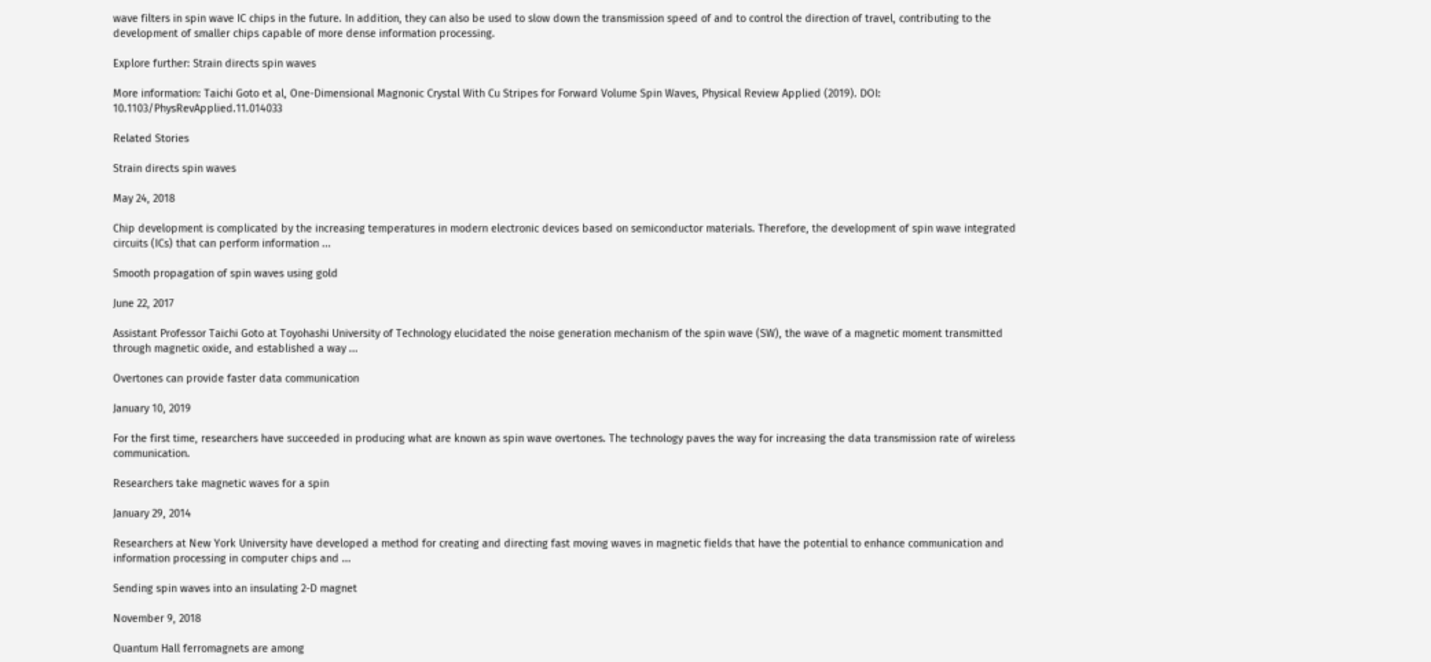wave filters in spin wave IC chips in the future. In addition, they can also be used to slow down the transmission speed of and to control the direction of travel, contributing to the development of smaller chips capable of more dense information processing.

Explore further: Strain directs spin waves

More information: Taichi Goto et al, One-Dimensional Magnonic Crystal With Cu Stripes for Forward Volume Spin Waves, Physical Review Applied (2019). DOI: 10.1103/PhysRevApplied.11.014033

Related Stories

Strain directs spin waves

May 24, 2018

Chip development is complicated by the increasing temperatures in modern electronic devices based on semiconductor materials. Therefore, the development of spin wave integrated circuits (ICs) that can perform information ...

Smooth propagation of spin waves using gold

June 22, 2017

Assistant Professor Taichi Goto at Toyohashi University of Technology elucidated the noise generation mechanism of the spin wave (SW), the wave of a magnetic moment transmitted through magnetic oxide, and established a way ...

Overtones can provide faster data communication

January 10, 2019

For the first time, researchers have succeeded in producing what are known as spin wave overtones. The technology paves the way for increasing the data transmission rate of wireless communication.

Researchers take magnetic waves for a spin

January 29, 2014

Researchers at New York University have developed a method for creating and directing fast moving waves in magnetic fields that have the potential to enhance communication and information processing in computer chips and ...

Sending spin waves into an insulating 2-D magnet

November 9, 2018

Quantum Hall ferromagnets are among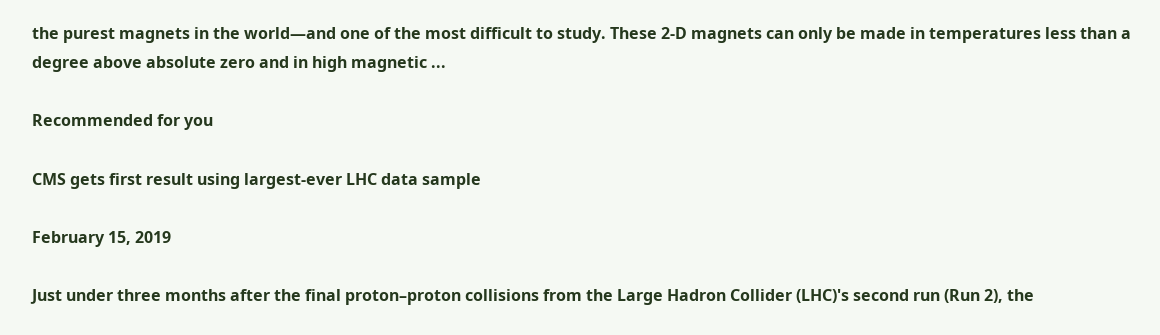the purest magnets in the world—and one of the most difficult to study. These 2-D magnets can only be made in temperatures less than a degree above absolute zero and in high magnetic ...

Recommended for you

CMS gets first result using largest-ever LHC data sample

February 15, 2019

Just under three months after the final proton–proton collisions from the Large Hadron Collider (LHC)'s second run (Run 2), the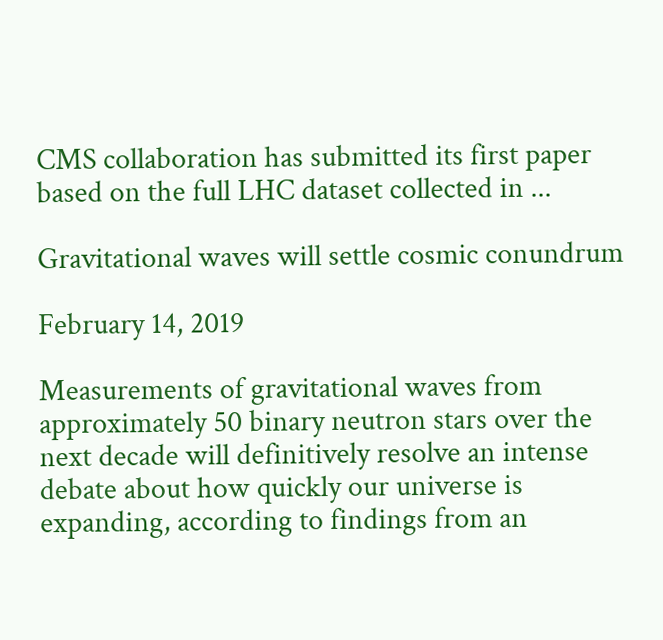CMS collaboration has submitted its first paper based on the full LHC dataset collected in ...

Gravitational waves will settle cosmic conundrum

February 14, 2019

Measurements of gravitational waves from approximately 50 binary neutron stars over the next decade will definitively resolve an intense debate about how quickly our universe is expanding, according to findings from an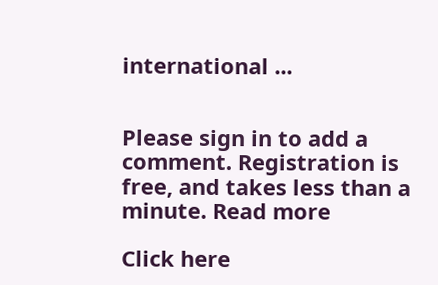international ...


Please sign in to add a comment. Registration is free, and takes less than a minute. Read more

Click here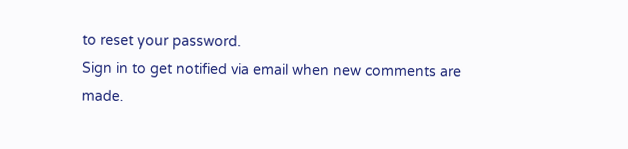to reset your password.
Sign in to get notified via email when new comments are made.